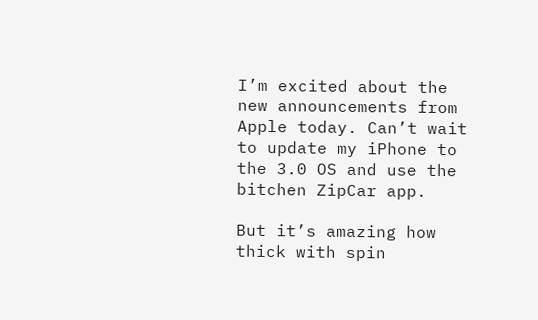I’m excited about the new announcements from Apple today. Can’t wait to update my iPhone to the 3.0 OS and use the bitchen ZipCar app.

But it’s amazing how thick with spin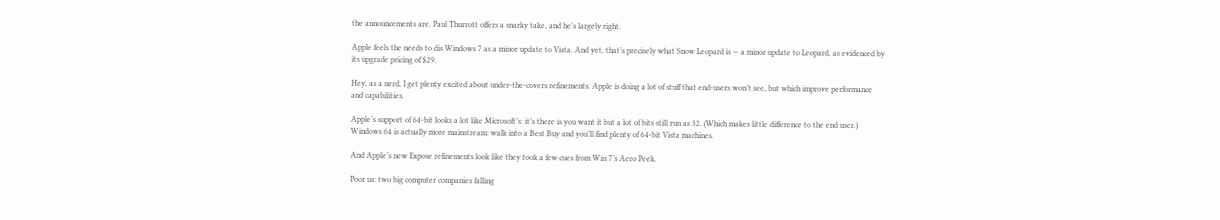the announcements are. Paul Thurrott offers a snarky take, and he’s largely right.

Apple feels the needs to dis Windows 7 as a minor update to Vista. And yet, that’s precisely what Snow Leopard is — a minor update to Leopard, as evidenced by its upgrade pricing of $29.

Hey, as a nerd, I get plenty excited about under-the-covers refinements. Apple is doing a lot of stuff that end-users won’t see, but which improve performance and capabilities.

Apple’s support of 64-bit looks a lot like Microsoft’s: it’s there is you want it but a lot of bits still run as 32. (Which makes little difference to the end user.) Windows 64 is actually more mainstream: walk into a Best Buy and you’ll find plenty of 64-bit Vista machines.

And Apple’s new Expose refinements look like they took a few cues from Win 7’s Aero Peek.

Poor us: two big computer companies falling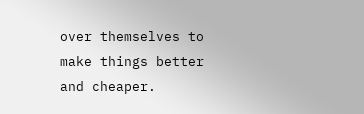over themselves to make things better and cheaper.